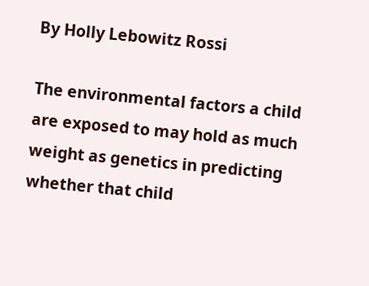By Holly Lebowitz Rossi

The environmental factors a child are exposed to may hold as much weight as genetics in predicting whether that child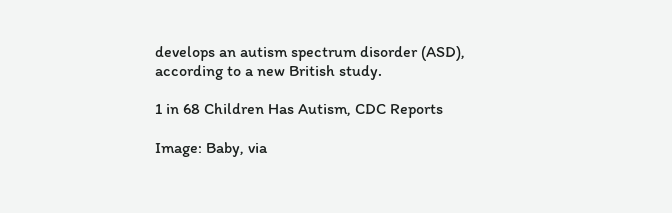develops an autism spectrum disorder (ASD), according to a new British study.

1 in 68 Children Has Autism, CDC Reports

Image: Baby, via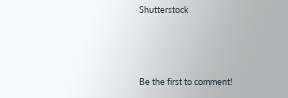Shutterstock



Be the first to comment!